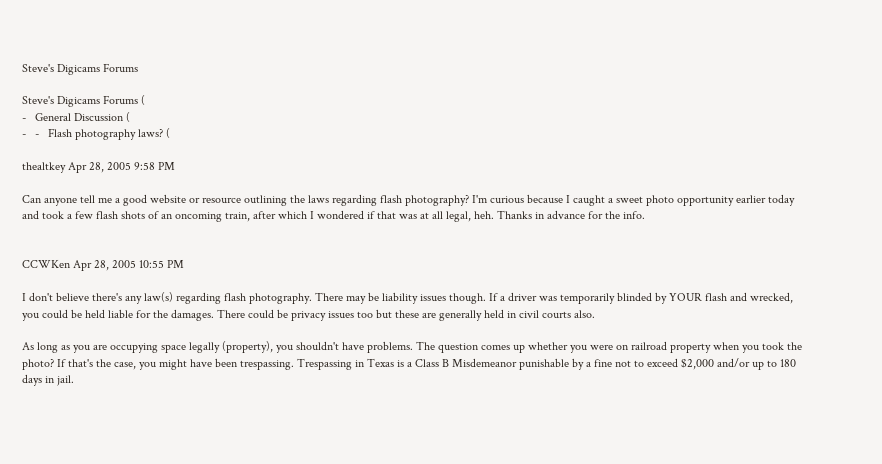Steve's Digicams Forums

Steve's Digicams Forums (
-   General Discussion (
-   -   Flash photography laws? (

thealtkey Apr 28, 2005 9:58 PM

Can anyone tell me a good website or resource outlining the laws regarding flash photography? I'm curious because I caught a sweet photo opportunity earlier today and took a few flash shots of an oncoming train, after which I wondered if that was at all legal, heh. Thanks in advance for the info.


CCWKen Apr 28, 2005 10:55 PM

I don't believe there's any law(s) regarding flash photography. There may be liability issues though. If a driver was temporarily blinded by YOUR flash and wrecked, you could be held liable for the damages. There could be privacy issues too but these are generally held in civil courts also.

As long as you are occupying space legally (property), you shouldn't have problems. The question comes up whether you were on railroad property when you took the photo? If that's the case, you might have been trespassing. Trespassing in Texas is a Class B Misdemeanor punishable by a fine not to exceed $2,000 and/or up to 180 days in jail.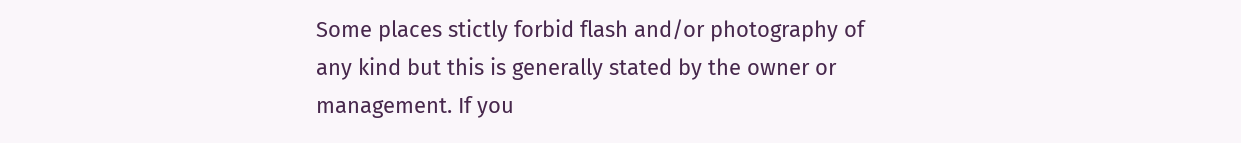Some places stictly forbid flash and/or photography of any kind but this is generally stated by the owner or management. If you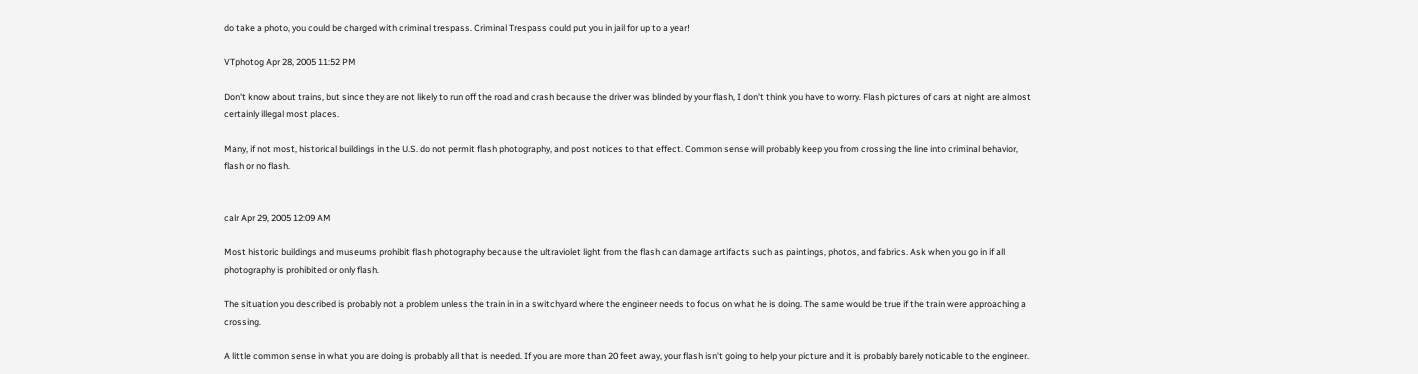do take a photo, you could be charged with criminal trespass. Criminal Trespass could put you in jail for up to a year!

VTphotog Apr 28, 2005 11:52 PM

Don't know about trains, but since they are not likely to run off the road and crash because the driver was blinded by your flash, I don't think you have to worry. Flash pictures of cars at night are almost certainly illegal most places.

Many, if not most, historical buildings in the U.S. do not permit flash photography, and post notices to that effect. Common sense will probably keep you from crossing the line into criminal behavior, flash or no flash.


calr Apr 29, 2005 12:09 AM

Most historic buildings and museums prohibit flash photography because the ultraviolet light from the flash can damage artifacts such as paintings, photos, and fabrics. Ask when you go in if all photography is prohibited or only flash.

The situation you described is probably not a problem unless the train in in a switchyard where the engineer needs to focus on what he is doing. The same would be true if the train were approaching a crossing.

A little common sense in what you are doing is probably all that is needed. If you are more than 20 feet away, your flash isn't going to help your picture and it is probably barely noticable to the engineer.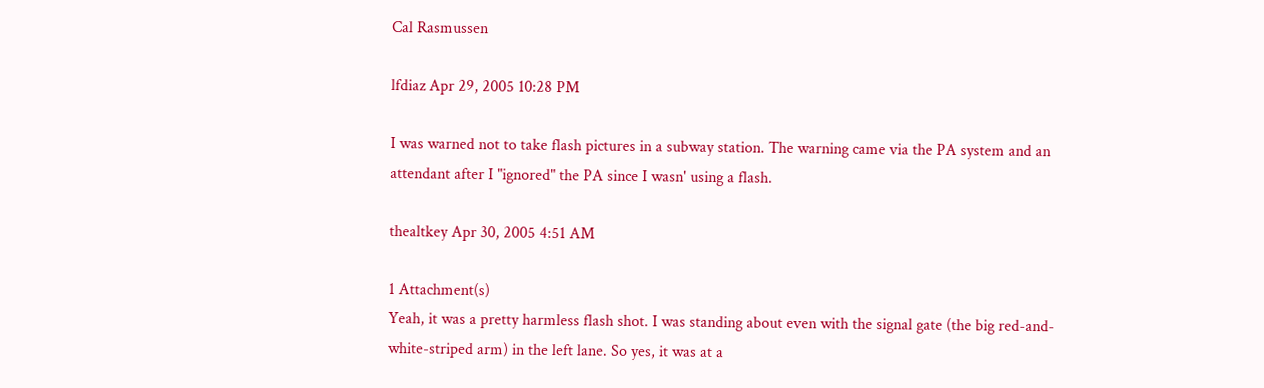Cal Rasmussen

lfdiaz Apr 29, 2005 10:28 PM

I was warned not to take flash pictures in a subway station. The warning came via the PA system and an attendant after I "ignored" the PA since I wasn' using a flash.

thealtkey Apr 30, 2005 4:51 AM

1 Attachment(s)
Yeah, it was a pretty harmless flash shot. I was standing about even with the signal gate (the big red-and-white-striped arm) in the left lane. So yes, it was at a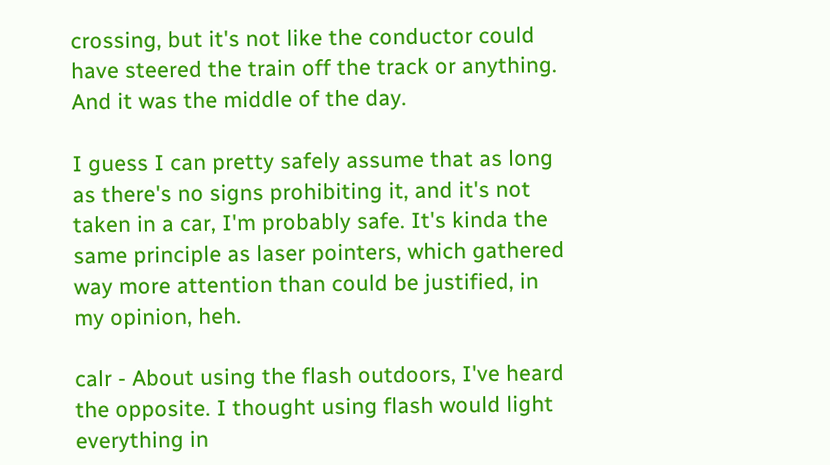crossing, but it's not like the conductor could have steered the train off the track or anything. And it was the middle of the day.

I guess I can pretty safely assume that as long as there's no signs prohibiting it, and it's not taken in a car, I'm probably safe. It's kinda the same principle as laser pointers, which gathered way more attention than could be justified, in my opinion, heh.

calr - About using the flash outdoors, I've heard the opposite. I thought using flash would light everything in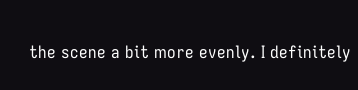the scene a bit more evenly. I definitely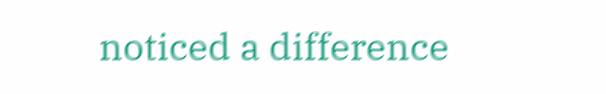noticed a difference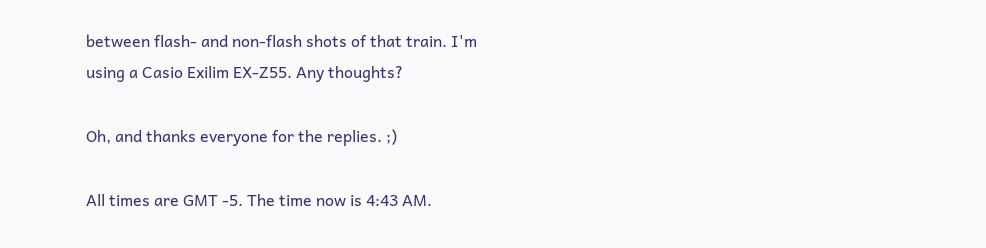between flash- and non-flash shots of that train. I'm using a Casio Exilim EX-Z55. Any thoughts?

Oh, and thanks everyone for the replies. ;)

All times are GMT -5. The time now is 4:43 AM.